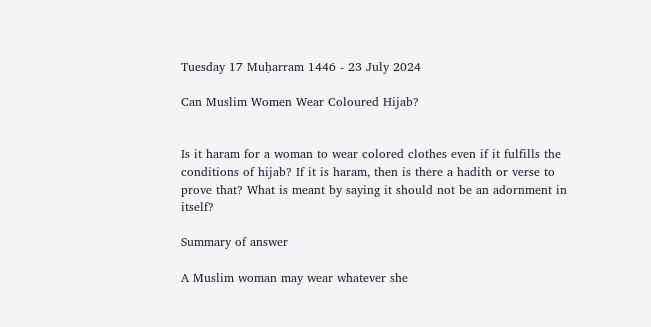Tuesday 17 Muḥarram 1446 - 23 July 2024

Can Muslim Women Wear Coloured Hijab?


Is it haram for a woman to wear colored clothes even if it fulfills the conditions of hijab? If it is haram, then is there a hadith or verse to prove that? What is meant by saying it should not be an adornment in itself?

Summary of answer

A Muslim woman may wear whatever she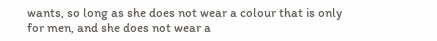wants, so long as she does not wear a colour that is only for men, and she does not wear a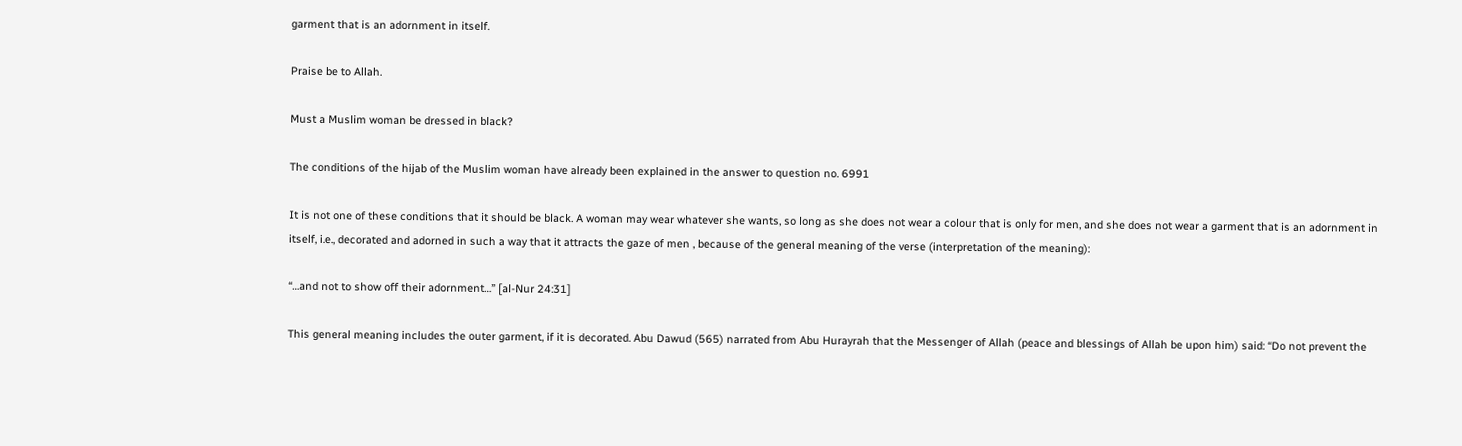garment that is an adornment in itself.

Praise be to Allah.

Must a Muslim woman be dressed in black?

The conditions of the hijab of the Muslim woman have already been explained in the answer to question no. 6991

It is not one of these conditions that it should be black. A woman may wear whatever she wants, so long as she does not wear a colour that is only for men, and she does not wear a garment that is an adornment in itself, i.e., decorated and adorned in such a way that it attracts the gaze of men , because of the general meaning of the verse (interpretation of the meaning):

“…and not to show off their adornment…” [al-Nur 24:31]

This general meaning includes the outer garment, if it is decorated. Abu Dawud (565) narrated from Abu Hurayrah that the Messenger of Allah (peace and blessings of Allah be upon him) said: “Do not prevent the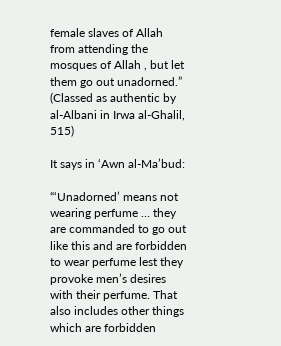female slaves of Allah from attending the mosques of Allah , but let them go out unadorned.” (Classed as authentic by al-Albani in Irwa al-Ghalil, 515)

It says in ‘Awn al-Ma’bud:

“‘Unadorned’ means not wearing perfume … they are commanded to go out like this and are forbidden to wear perfume lest they provoke men’s desires with their perfume. That also includes other things which are forbidden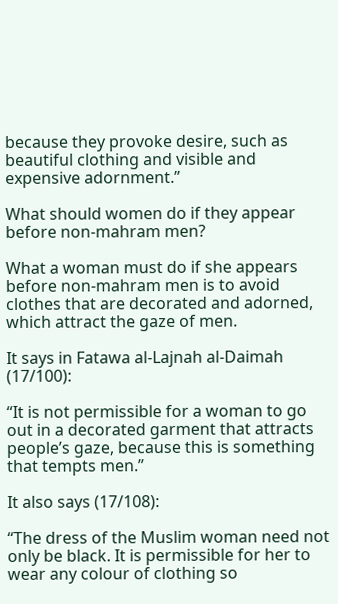because they provoke desire, such as beautiful clothing and visible and expensive adornment.”

What should women do if they appear before non-mahram men?

What a woman must do if she appears before non-mahram men is to avoid clothes that are decorated and adorned, which attract the gaze of men.

It says in Fatawa al-Lajnah al-Daimah (17/100):

“It is not permissible for a woman to go out in a decorated garment that attracts people’s gaze, because this is something that tempts men.”

It also says (17/108):

“The dress of the Muslim woman need not only be black. It is permissible for her to wear any colour of clothing so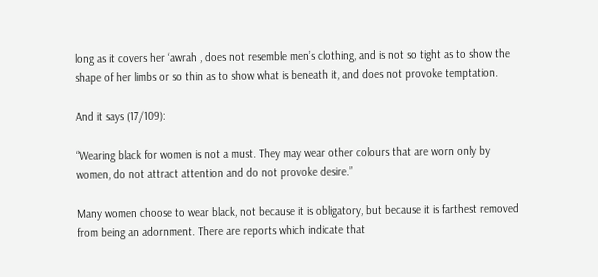long as it covers her ‘awrah , does not resemble men’s clothing, and is not so tight as to show the shape of her limbs or so thin as to show what is beneath it, and does not provoke temptation.

And it says (17/109):

“Wearing black for women is not a must. They may wear other colours that are worn only by women, do not attract attention and do not provoke desire.”

Many women choose to wear black, not because it is obligatory, but because it is farthest removed from being an adornment. There are reports which indicate that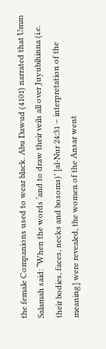the female Companions used to wear black. Abu Dawud (4101) narrated that Umm Salamah said: “When the words ‘and to draw their veils all over Juyubihinna (i.e. their bodies, faces, necks and bosoms)’ [al-Nur 24:31 – interpretation of the meaning] were revealed, the women of the Ansar went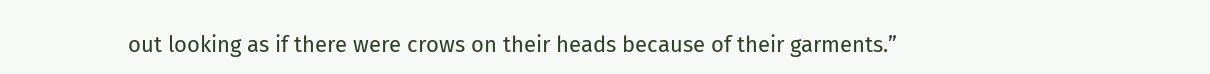out looking as if there were crows on their heads because of their garments.”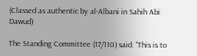(Classed as authentic by al-Albani in Sahih Abi Dawud)

The Standing Committee (17/110) said: “This is to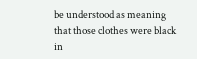be understood as meaning that those clothes were black in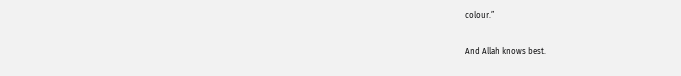colour.”

And Allah knows best.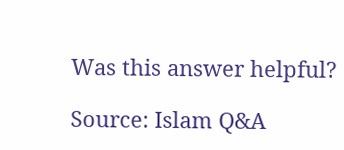Was this answer helpful?

Source: Islam Q&A